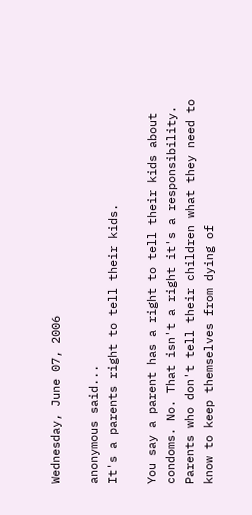Wednesday, June 07, 2006

anonymous said...
It's a parents right to tell their kids.

You say a parent has a right to tell their kids about condoms. No. That isn't a right it's a responsibility. Parents who don't tell their children what they need to know to keep themselves from dying of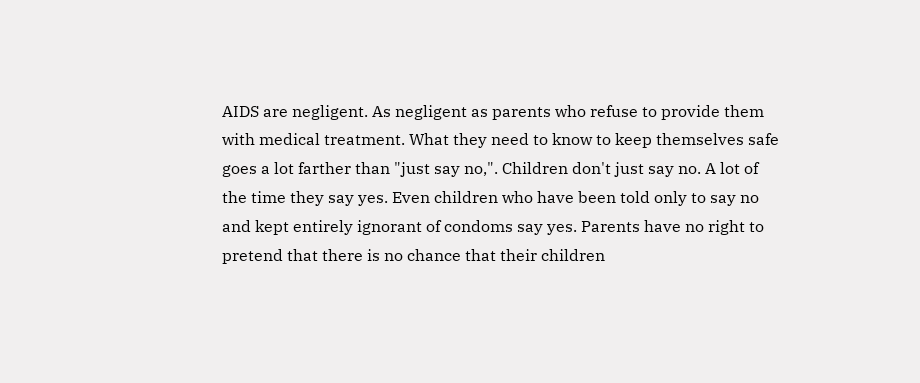AIDS are negligent. As negligent as parents who refuse to provide them with medical treatment. What they need to know to keep themselves safe goes a lot farther than "just say no,". Children don't just say no. A lot of the time they say yes. Even children who have been told only to say no and kept entirely ignorant of condoms say yes. Parents have no right to pretend that there is no chance that their children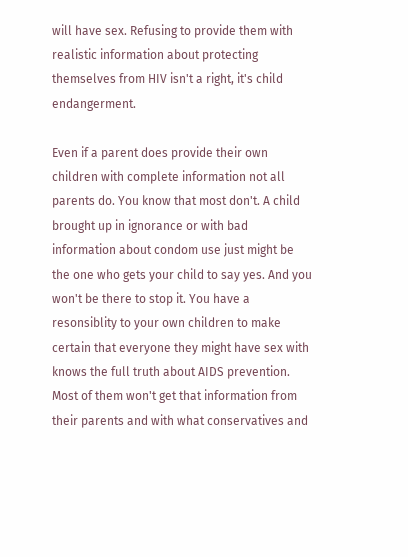will have sex. Refusing to provide them with realistic information about protecting themselves from HIV isn't a right, it's child endangerment.

Even if a parent does provide their own children with complete information not all parents do. You know that most don't. A child brought up in ignorance or with bad information about condom use just might be the one who gets your child to say yes. And you won't be there to stop it. You have a resonsiblity to your own children to make certain that everyone they might have sex with knows the full truth about AIDS prevention. Most of them won't get that information from their parents and with what conservatives and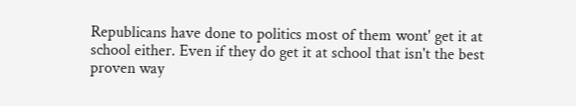Republicans have done to politics most of them wont' get it at school either. Even if they do get it at school that isn't the best proven way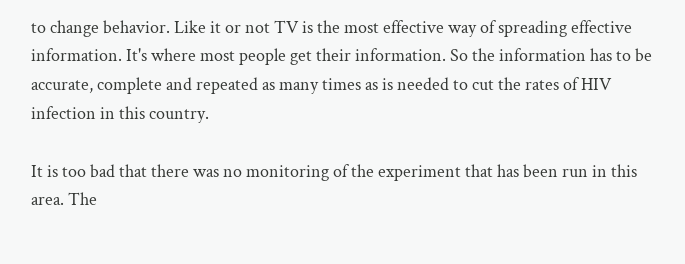to change behavior. Like it or not TV is the most effective way of spreading effective information. It's where most people get their information. So the information has to be accurate, complete and repeated as many times as is needed to cut the rates of HIV infection in this country.

It is too bad that there was no monitoring of the experiment that has been run in this area. The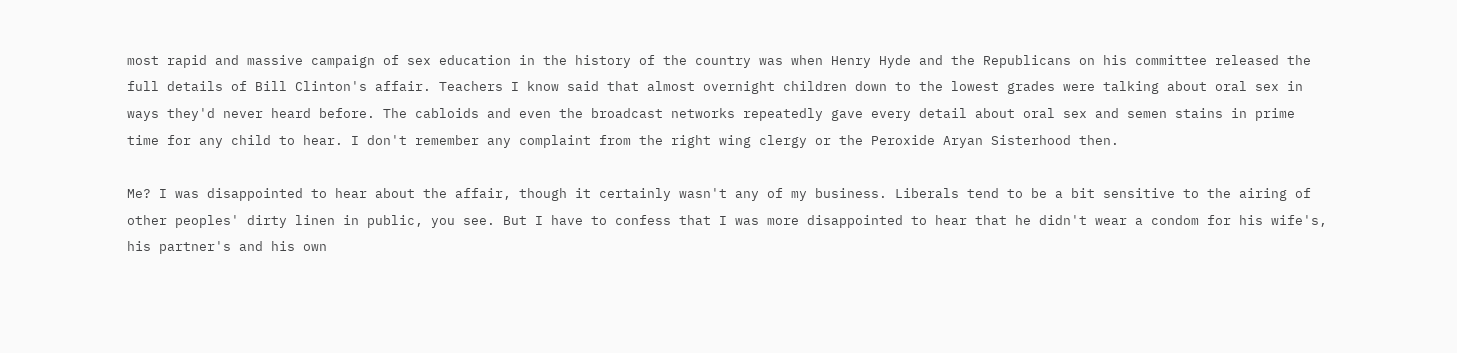most rapid and massive campaign of sex education in the history of the country was when Henry Hyde and the Republicans on his committee released the full details of Bill Clinton's affair. Teachers I know said that almost overnight children down to the lowest grades were talking about oral sex in ways they'd never heard before. The cabloids and even the broadcast networks repeatedly gave every detail about oral sex and semen stains in prime time for any child to hear. I don't remember any complaint from the right wing clergy or the Peroxide Aryan Sisterhood then.

Me? I was disappointed to hear about the affair, though it certainly wasn't any of my business. Liberals tend to be a bit sensitive to the airing of other peoples' dirty linen in public, you see. But I have to confess that I was more disappointed to hear that he didn't wear a condom for his wife's, his partner's and his own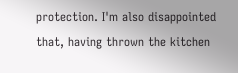protection. I'm also disappointed that, having thrown the kitchen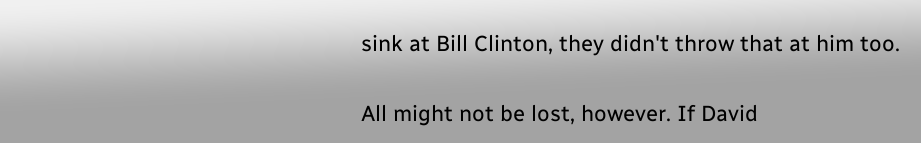sink at Bill Clinton, they didn't throw that at him too.

All might not be lost, however. If David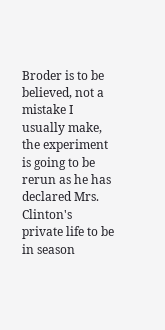Broder is to be believed, not a mistake I usually make, the experiment is going to be rerun as he has declared Mrs. Clinton's private life to be in season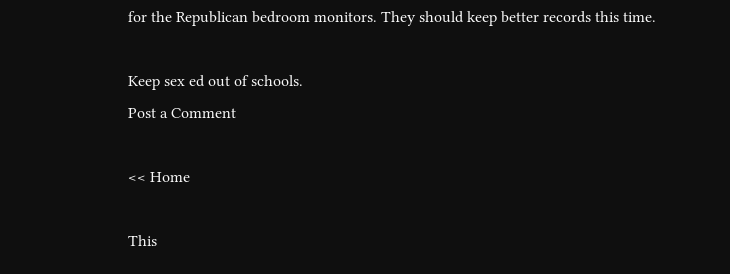for the Republican bedroom monitors. They should keep better records this time.

Keep sex ed out of schools.
Post a Comment

<< Home

This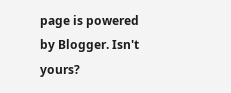page is powered by Blogger. Isn't yours?